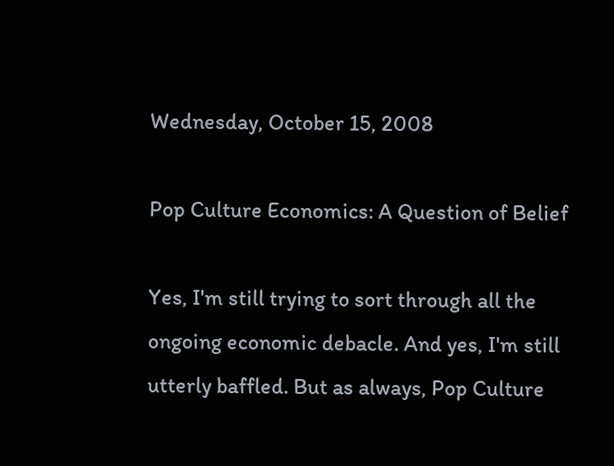Wednesday, October 15, 2008

Pop Culture Economics: A Question of Belief

Yes, I'm still trying to sort through all the ongoing economic debacle. And yes, I'm still utterly baffled. But as always, Pop Culture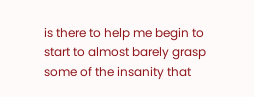is there to help me begin to start to almost barely grasp some of the insanity that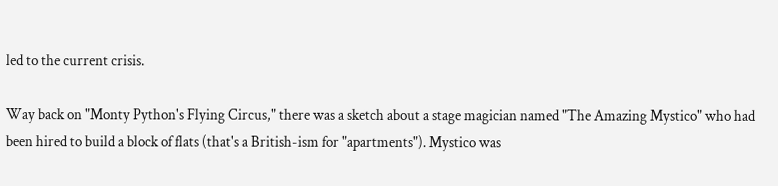led to the current crisis.

Way back on "Monty Python's Flying Circus," there was a sketch about a stage magician named "The Amazing Mystico" who had been hired to build a block of flats (that's a British-ism for "apartments"). Mystico was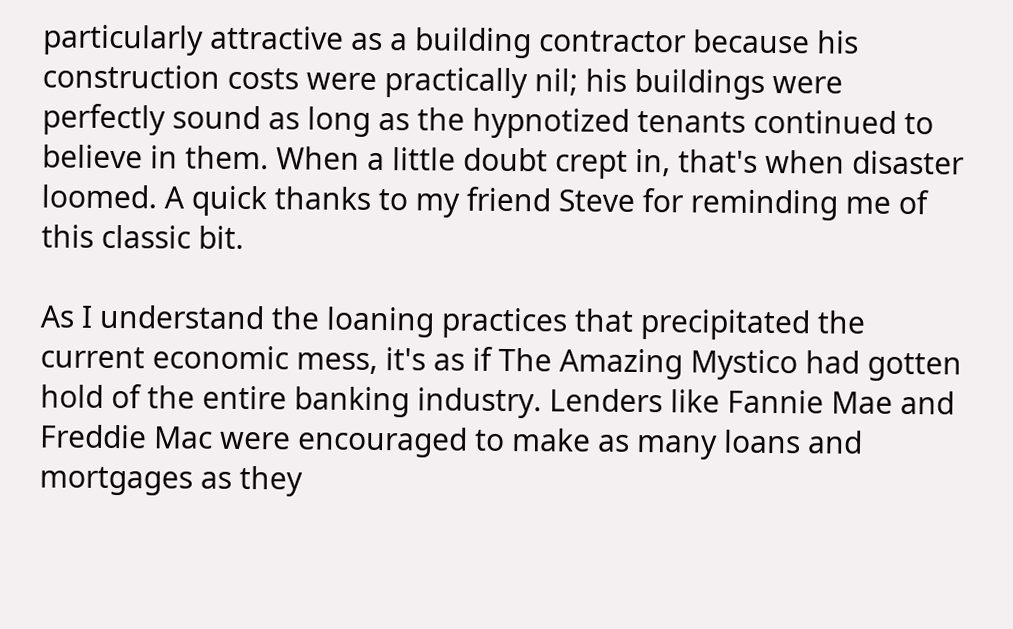particularly attractive as a building contractor because his construction costs were practically nil; his buildings were perfectly sound as long as the hypnotized tenants continued to believe in them. When a little doubt crept in, that's when disaster loomed. A quick thanks to my friend Steve for reminding me of this classic bit.

As I understand the loaning practices that precipitated the current economic mess, it's as if The Amazing Mystico had gotten hold of the entire banking industry. Lenders like Fannie Mae and Freddie Mac were encouraged to make as many loans and mortgages as they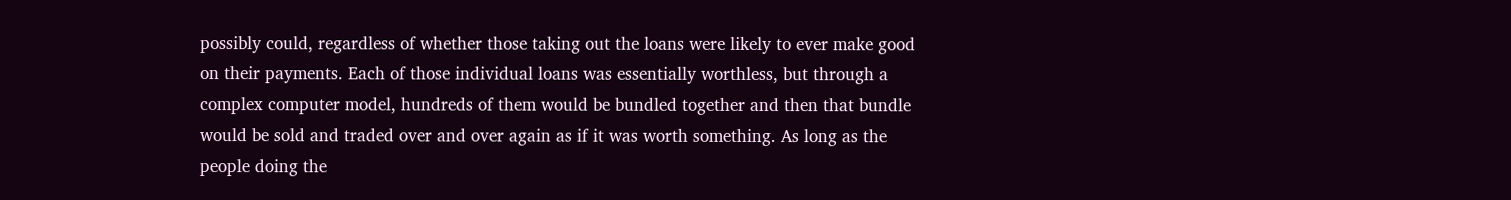possibly could, regardless of whether those taking out the loans were likely to ever make good on their payments. Each of those individual loans was essentially worthless, but through a complex computer model, hundreds of them would be bundled together and then that bundle would be sold and traded over and over again as if it was worth something. As long as the people doing the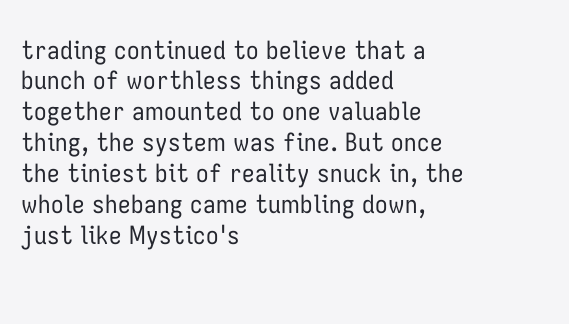trading continued to believe that a bunch of worthless things added together amounted to one valuable thing, the system was fine. But once the tiniest bit of reality snuck in, the whole shebang came tumbling down, just like Mystico's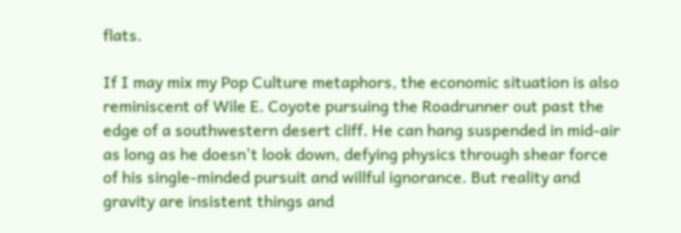flats.

If I may mix my Pop Culture metaphors, the economic situation is also reminiscent of Wile E. Coyote pursuing the Roadrunner out past the edge of a southwestern desert cliff. He can hang suspended in mid-air as long as he doesn't look down, defying physics through shear force of his single-minded pursuit and willful ignorance. But reality and gravity are insistent things and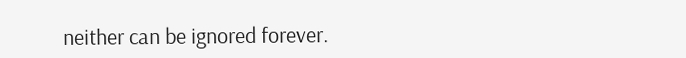neither can be ignored forever.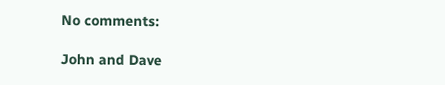No comments:

John and Dave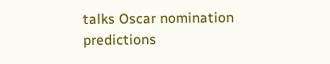talks Oscar nomination predictions